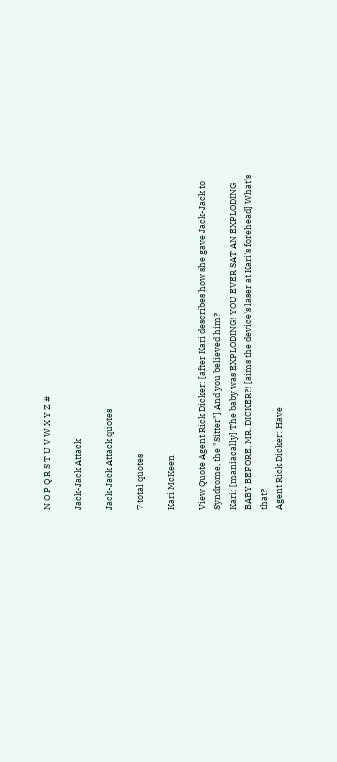N O P Q R S T U V W X Y Z #

Jack-Jack Attack

Jack-Jack Attack quotes

7 total quotes

Kari McKeen

View Quote Agent Rick Dicker: [after Kari describes how she gave Jack-Jack to Syndrome, the "Sitter"] And you believed him?
Kari: [maniacally] The baby was EXPLODING! YOU EVER SAT AN EXPLODING BABY BEFORE, MR. DICKER?! [aims the device's laser at Kari's forehead] What's that?
Agent Rick Dicker: Have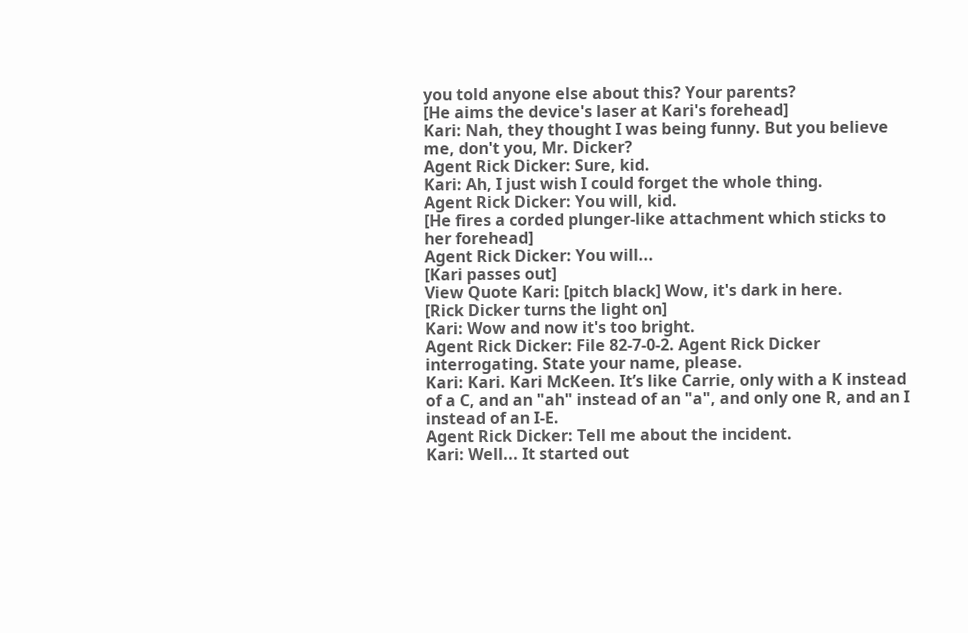you told anyone else about this? Your parents?
[He aims the device's laser at Kari's forehead]
Kari: Nah, they thought I was being funny. But you believe me, don't you, Mr. Dicker?
Agent Rick Dicker: Sure, kid.
Kari: Ah, I just wish I could forget the whole thing.
Agent Rick Dicker: You will, kid.
[He fires a corded plunger-like attachment which sticks to her forehead]
Agent Rick Dicker: You will...
[Kari passes out]
View Quote Kari: [pitch black] Wow, it's dark in here.
[Rick Dicker turns the light on]
Kari: Wow and now it's too bright.
Agent Rick Dicker: File 82-7-0-2. Agent Rick Dicker interrogating. State your name, please.
Kari: Kari. Kari McKeen. It’s like Carrie, only with a K instead of a C, and an "ah" instead of an "a", and only one R, and an I instead of an I-E.
Agent Rick Dicker: Tell me about the incident.
Kari: Well... It started out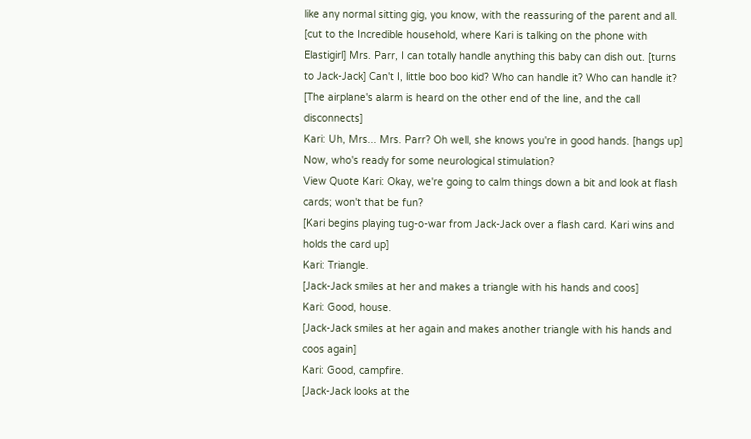like any normal sitting gig, you know, with the reassuring of the parent and all. [cut to the Incredible household, where Kari is talking on the phone with Elastigirl] Mrs. Parr, I can totally handle anything this baby can dish out. [turns to Jack-Jack] Can't I, little boo boo kid? Who can handle it? Who can handle it?
[The airplane's alarm is heard on the other end of the line, and the call disconnects]
Kari: Uh, Mrs... Mrs. Parr? Oh well, she knows you're in good hands. [hangs up] Now, who's ready for some neurological stimulation?
View Quote Kari: Okay, we're going to calm things down a bit and look at flash cards; won't that be fun?
[Kari begins playing tug-o-war from Jack-Jack over a flash card. Kari wins and holds the card up]
Kari: Triangle.
[Jack-Jack smiles at her and makes a triangle with his hands and coos]
Kari: Good, house.
[Jack-Jack smiles at her again and makes another triangle with his hands and coos again]
Kari: Good, campfire.
[Jack-Jack looks at the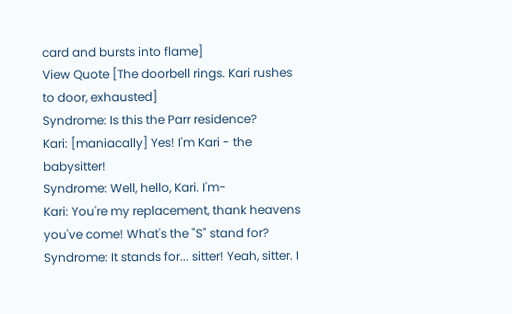card and bursts into flame]
View Quote [The doorbell rings. Kari rushes to door, exhausted]
Syndrome: Is this the Parr residence?
Kari: [maniacally] Yes! I'm Kari - the babysitter!
Syndrome: Well, hello, Kari. I'm-
Kari: You're my replacement, thank heavens you've come! What's the "S" stand for?
Syndrome: It stands for... sitter! Yeah, sitter. I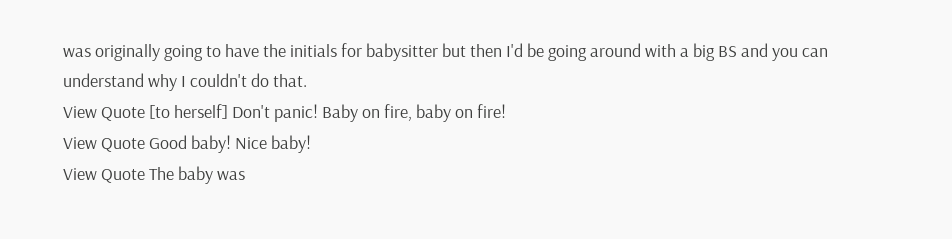was originally going to have the initials for babysitter but then I'd be going around with a big BS and you can understand why I couldn't do that.
View Quote [to herself] Don't panic! Baby on fire, baby on fire!
View Quote Good baby! Nice baby!
View Quote The baby was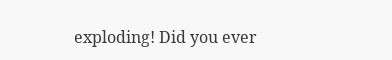exploding! Did you ever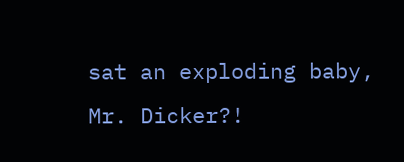sat an exploding baby, Mr. Dicker?!